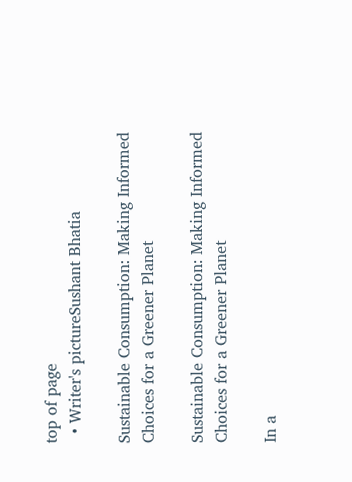top of page
  • Writer's pictureSushant Bhatia

Sustainable Consumption: Making Informed Choices for a Greener Planet

Sustainable Consumption: Making Informed Choices for a Greener Planet

In a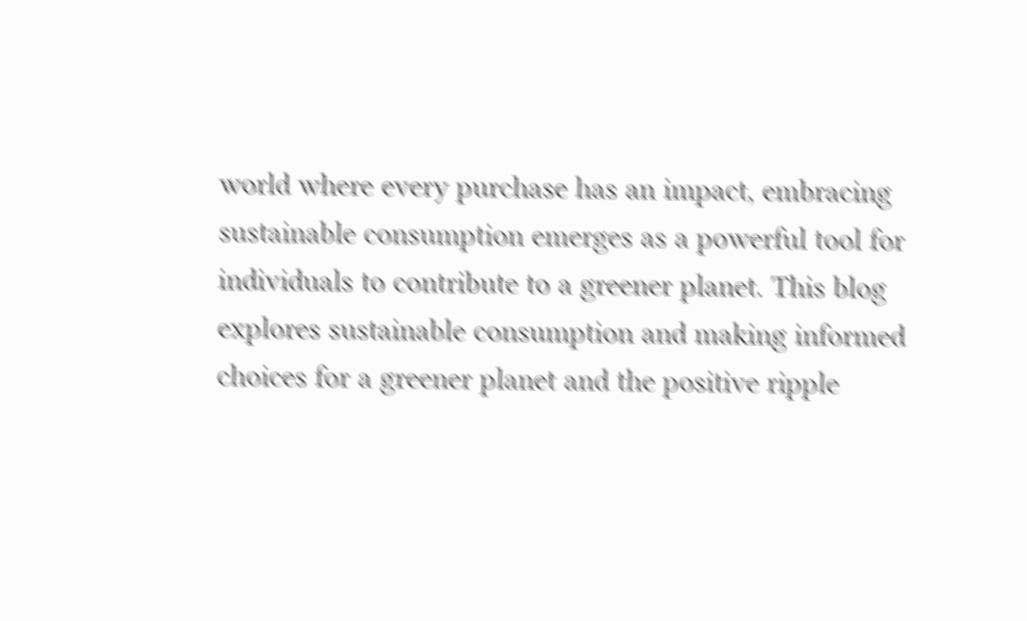world where every purchase has an impact, embracing sustainable consumption emerges as a powerful tool for individuals to contribute to a greener planet. This blog explores sustainable consumption and making informed choices for a greener planet and the positive ripple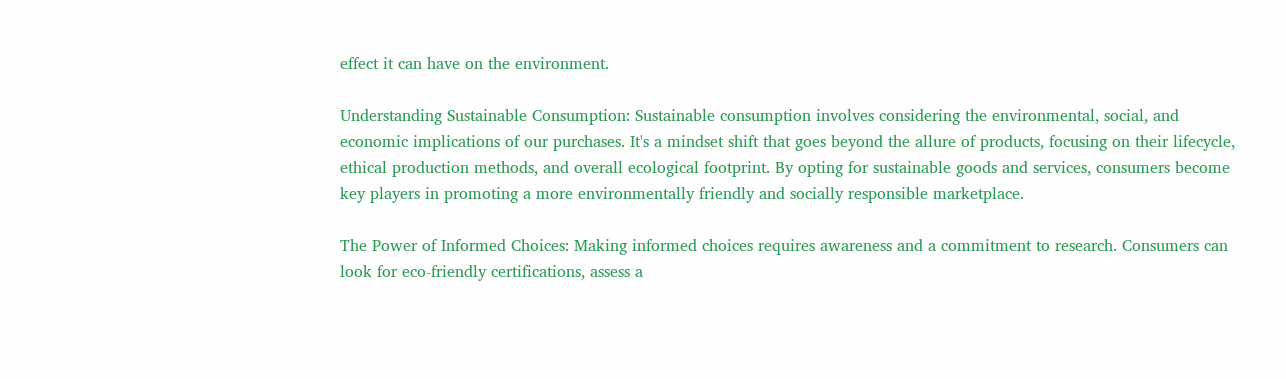effect it can have on the environment.

Understanding Sustainable Consumption: Sustainable consumption involves considering the environmental, social, and economic implications of our purchases. It's a mindset shift that goes beyond the allure of products, focusing on their lifecycle, ethical production methods, and overall ecological footprint. By opting for sustainable goods and services, consumers become key players in promoting a more environmentally friendly and socially responsible marketplace.

The Power of Informed Choices: Making informed choices requires awareness and a commitment to research. Consumers can look for eco-friendly certifications, assess a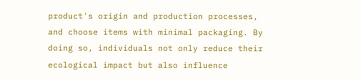product's origin and production processes, and choose items with minimal packaging. By doing so, individuals not only reduce their ecological impact but also influence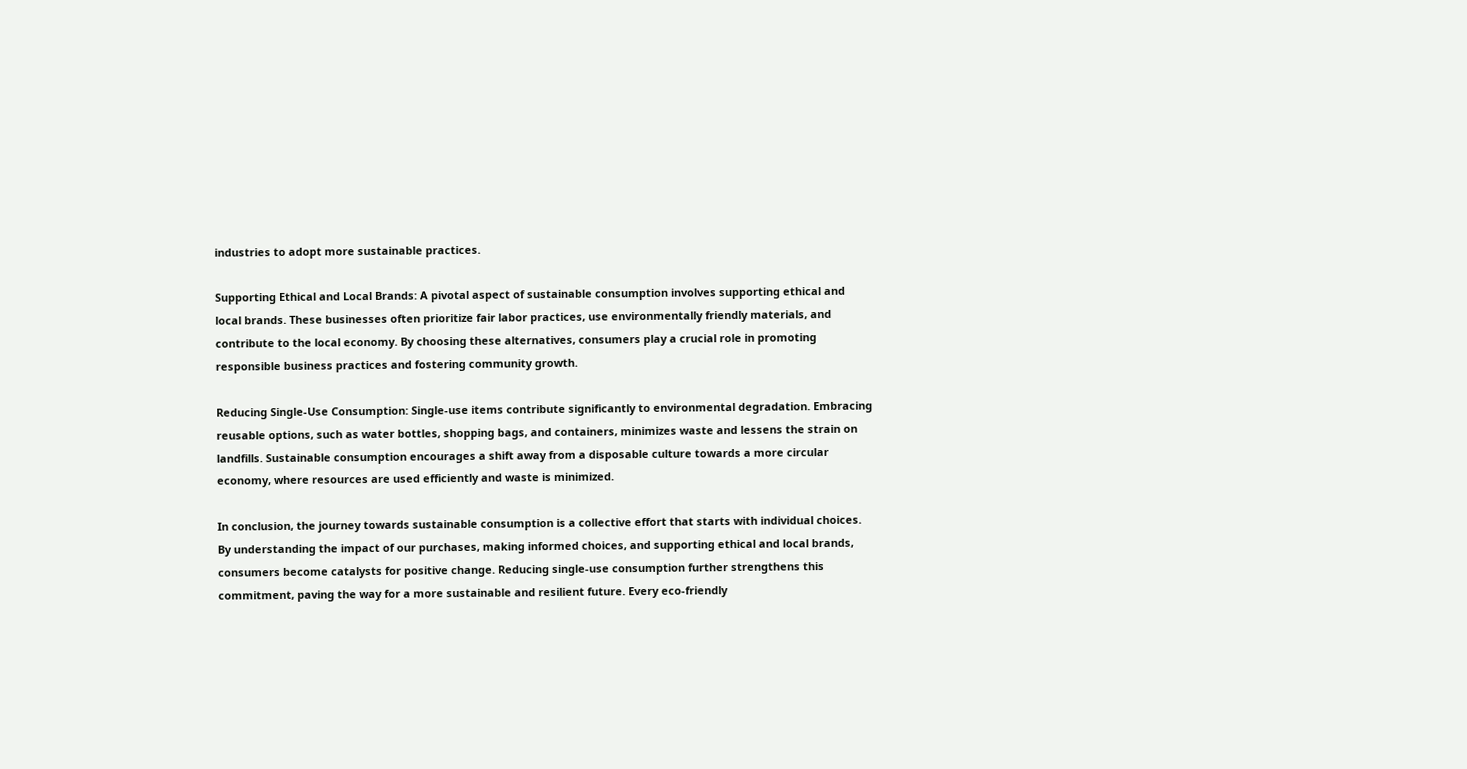industries to adopt more sustainable practices.

Supporting Ethical and Local Brands: A pivotal aspect of sustainable consumption involves supporting ethical and local brands. These businesses often prioritize fair labor practices, use environmentally friendly materials, and contribute to the local economy. By choosing these alternatives, consumers play a crucial role in promoting responsible business practices and fostering community growth.

Reducing Single-Use Consumption: Single-use items contribute significantly to environmental degradation. Embracing reusable options, such as water bottles, shopping bags, and containers, minimizes waste and lessens the strain on landfills. Sustainable consumption encourages a shift away from a disposable culture towards a more circular economy, where resources are used efficiently and waste is minimized.

In conclusion, the journey towards sustainable consumption is a collective effort that starts with individual choices. By understanding the impact of our purchases, making informed choices, and supporting ethical and local brands, consumers become catalysts for positive change. Reducing single-use consumption further strengthens this commitment, paving the way for a more sustainable and resilient future. Every eco-friendly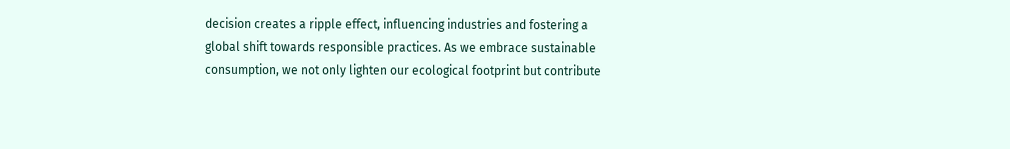decision creates a ripple effect, influencing industries and fostering a global shift towards responsible practices. As we embrace sustainable consumption, we not only lighten our ecological footprint but contribute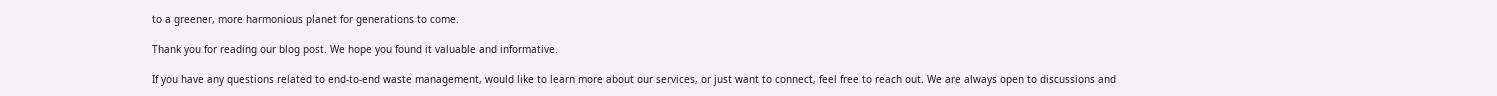to a greener, more harmonious planet for generations to come.

Thank you for reading our blog post. We hope you found it valuable and informative.

If you have any questions related to end-to-end waste management, would like to learn more about our services, or just want to connect, feel free to reach out. We are always open to discussions and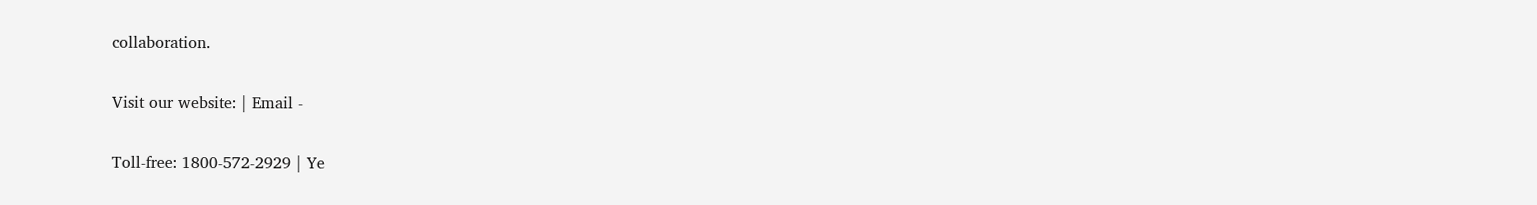collaboration.

Visit our website: | Email -

Toll-free: 1800-572-2929 | Ye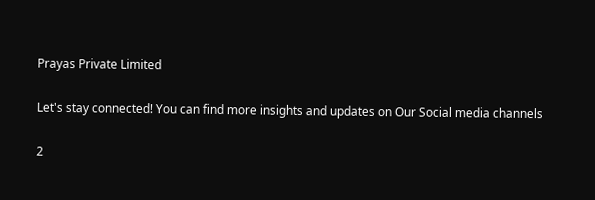Prayas Private Limited

Let's stay connected! You can find more insights and updates on Our Social media channels

2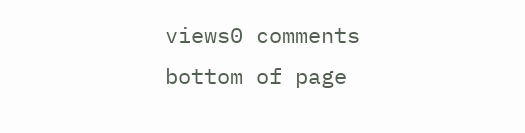views0 comments
bottom of page